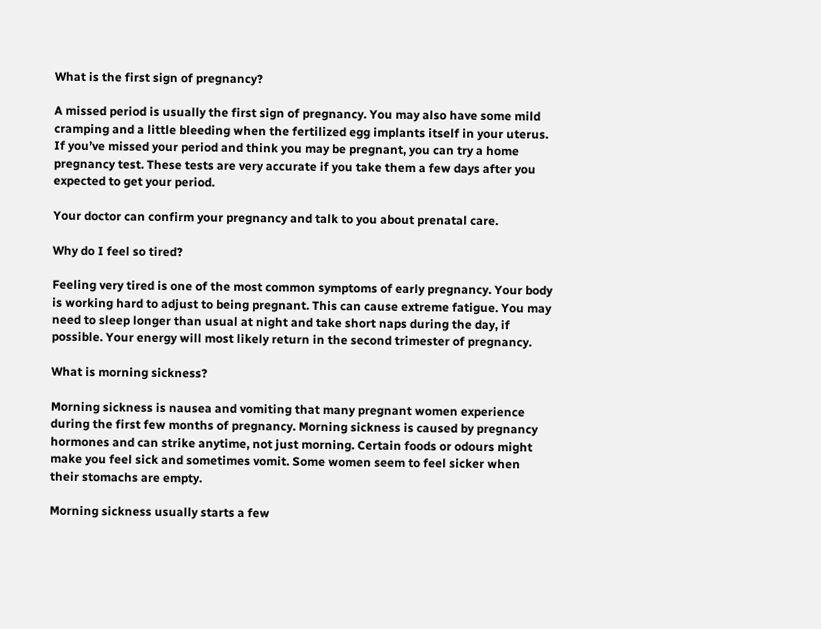What is the first sign of pregnancy?

A missed period is usually the first sign of pregnancy. You may also have some mild cramping and a little bleeding when the fertilized egg implants itself in your uterus. If you’ve missed your period and think you may be pregnant, you can try a home pregnancy test. These tests are very accurate if you take them a few days after you expected to get your period.

Your doctor can confirm your pregnancy and talk to you about prenatal care.

Why do I feel so tired?

Feeling very tired is one of the most common symptoms of early pregnancy. Your body is working hard to adjust to being pregnant. This can cause extreme fatigue. You may need to sleep longer than usual at night and take short naps during the day, if possible. Your energy will most likely return in the second trimester of pregnancy.

What is morning sickness?

Morning sickness is nausea and vomiting that many pregnant women experience during the first few months of pregnancy. Morning sickness is caused by pregnancy hormones and can strike anytime, not just morning. Certain foods or odours might make you feel sick and sometimes vomit. Some women seem to feel sicker when their stomachs are empty.

Morning sickness usually starts a few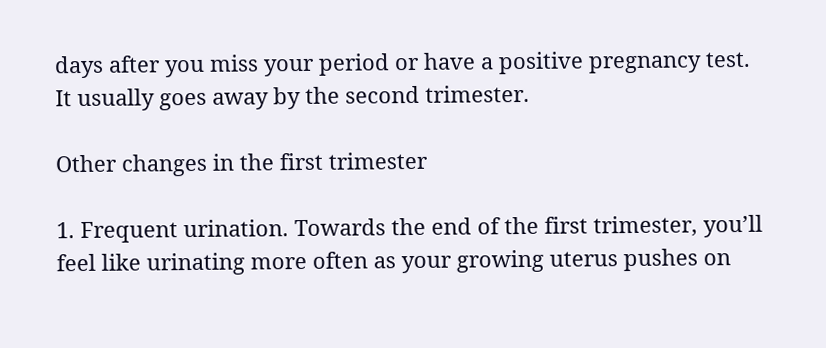days after you miss your period or have a positive pregnancy test. It usually goes away by the second trimester.

Other changes in the first trimester

1. Frequent urination. Towards the end of the first trimester, you’ll feel like urinating more often as your growing uterus pushes on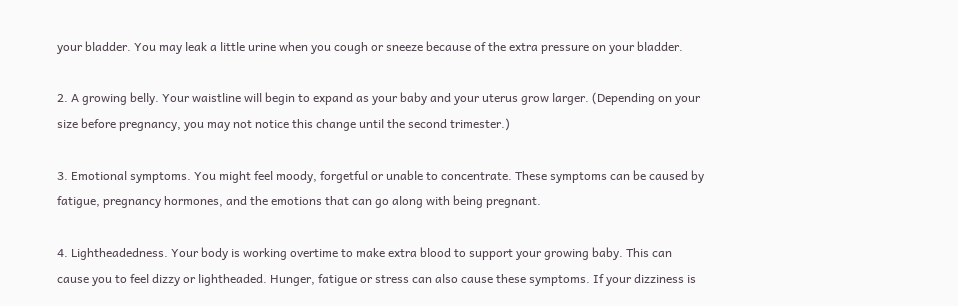your bladder. You may leak a little urine when you cough or sneeze because of the extra pressure on your bladder.

2. A growing belly. Your waistline will begin to expand as your baby and your uterus grow larger. (Depending on your size before pregnancy, you may not notice this change until the second trimester.)

3. Emotional symptoms. You might feel moody, forgetful or unable to concentrate. These symptoms can be caused by fatigue, pregnancy hormones, and the emotions that can go along with being pregnant.

4. Lightheadedness. Your body is working overtime to make extra blood to support your growing baby. This can cause you to feel dizzy or lightheaded. Hunger, fatigue or stress can also cause these symptoms. If your dizziness is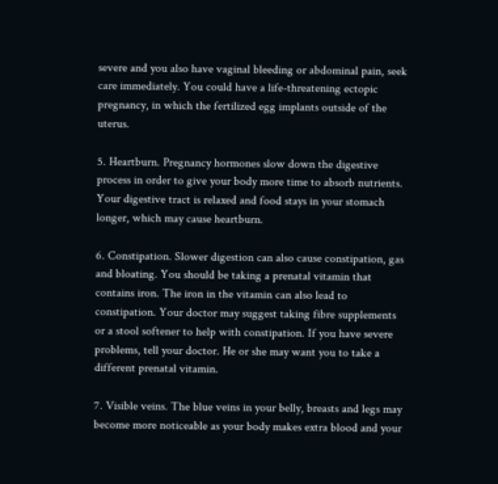severe and you also have vaginal bleeding or abdominal pain, seek care immediately. You could have a life-threatening ectopic pregnancy, in which the fertilized egg implants outside of the uterus.

5. Heartburn. Pregnancy hormones slow down the digestive process in order to give your body more time to absorb nutrients. Your digestive tract is relaxed and food stays in your stomach longer, which may cause heartburn.

6. Constipation. Slower digestion can also cause constipation, gas and bloating. You should be taking a prenatal vitamin that contains iron. The iron in the vitamin can also lead to constipation. Your doctor may suggest taking fibre supplements or a stool softener to help with constipation. If you have severe problems, tell your doctor. He or she may want you to take a different prenatal vitamin.

7. Visible veins. The blue veins in your belly, breasts and legs may become more noticeable as your body makes extra blood and your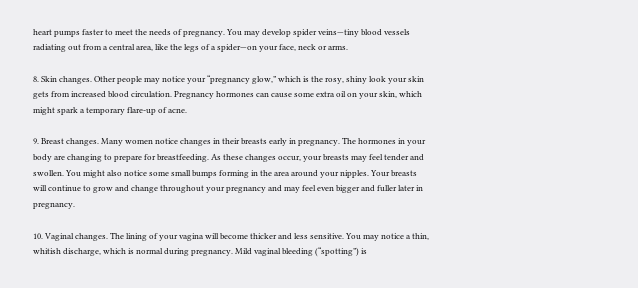heart pumps faster to meet the needs of pregnancy. You may develop spider veins—tiny blood vessels radiating out from a central area, like the legs of a spider—on your face, neck or arms.

8. Skin changes. Other people may notice your “pregnancy glow,” which is the rosy, shiny look your skin gets from increased blood circulation. Pregnancy hormones can cause some extra oil on your skin, which might spark a temporary flare-up of acne.

9. Breast changes. Many women notice changes in their breasts early in pregnancy. The hormones in your body are changing to prepare for breastfeeding. As these changes occur, your breasts may feel tender and swollen. You might also notice some small bumps forming in the area around your nipples. Your breasts will continue to grow and change throughout your pregnancy and may feel even bigger and fuller later in pregnancy.

10. Vaginal changes. The lining of your vagina will become thicker and less sensitive. You may notice a thin, whitish discharge, which is normal during pregnancy. Mild vaginal bleeding (“spotting”) is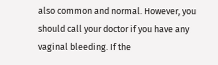also common and normal. However, you should call your doctor if you have any vaginal bleeding. If the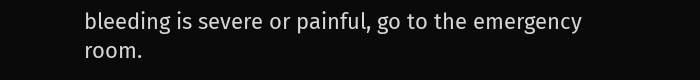bleeding is severe or painful, go to the emergency room.